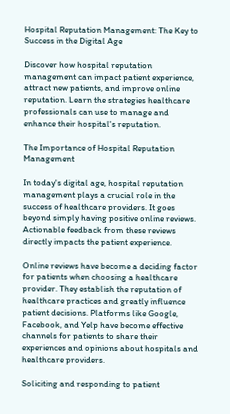Hospital Reputation Management: The Key to Success in the Digital Age

Discover how hospital reputation management can impact patient experience, attract new patients, and improve online reputation. Learn the strategies healthcare professionals can use to manage and enhance their hospital's reputation.

The Importance of Hospital Reputation Management

In today's digital age, hospital reputation management plays a crucial role in the success of healthcare providers. It goes beyond simply having positive online reviews. Actionable feedback from these reviews directly impacts the patient experience.

Online reviews have become a deciding factor for patients when choosing a healthcare provider. They establish the reputation of healthcare practices and greatly influence patient decisions. Platforms like Google, Facebook, and Yelp have become effective channels for patients to share their experiences and opinions about hospitals and healthcare providers.

Soliciting and responding to patient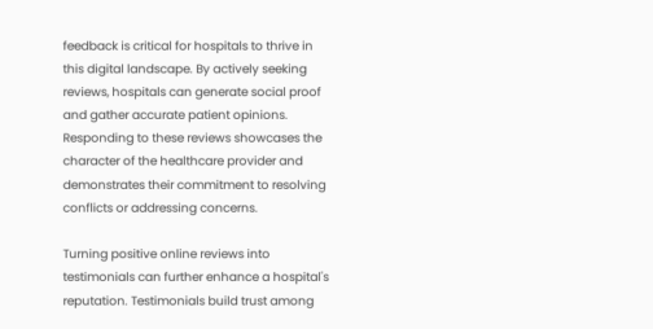feedback is critical for hospitals to thrive in this digital landscape. By actively seeking reviews, hospitals can generate social proof and gather accurate patient opinions. Responding to these reviews showcases the character of the healthcare provider and demonstrates their commitment to resolving conflicts or addressing concerns.

Turning positive online reviews into testimonials can further enhance a hospital's reputation. Testimonials build trust among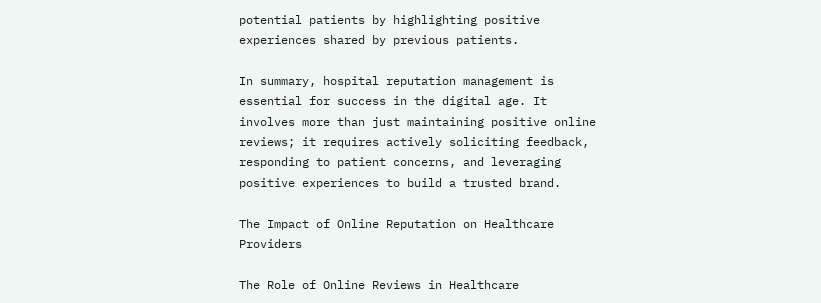potential patients by highlighting positive experiences shared by previous patients.

In summary, hospital reputation management is essential for success in the digital age. It involves more than just maintaining positive online reviews; it requires actively soliciting feedback, responding to patient concerns, and leveraging positive experiences to build a trusted brand.

The Impact of Online Reputation on Healthcare Providers

The Role of Online Reviews in Healthcare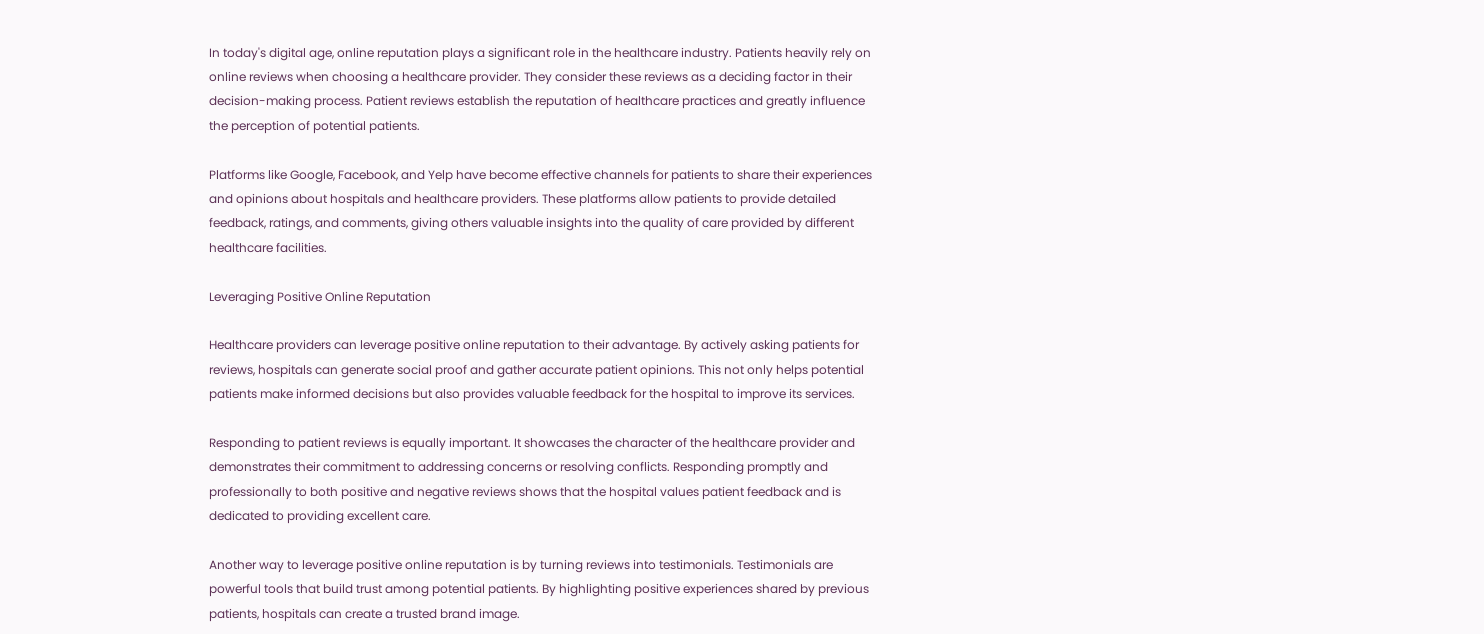In today's digital age, online reputation plays a significant role in the healthcare industry. Patients heavily rely on online reviews when choosing a healthcare provider. They consider these reviews as a deciding factor in their decision-making process. Patient reviews establish the reputation of healthcare practices and greatly influence the perception of potential patients.

Platforms like Google, Facebook, and Yelp have become effective channels for patients to share their experiences and opinions about hospitals and healthcare providers. These platforms allow patients to provide detailed feedback, ratings, and comments, giving others valuable insights into the quality of care provided by different healthcare facilities.

Leveraging Positive Online Reputation

Healthcare providers can leverage positive online reputation to their advantage. By actively asking patients for reviews, hospitals can generate social proof and gather accurate patient opinions. This not only helps potential patients make informed decisions but also provides valuable feedback for the hospital to improve its services.

Responding to patient reviews is equally important. It showcases the character of the healthcare provider and demonstrates their commitment to addressing concerns or resolving conflicts. Responding promptly and professionally to both positive and negative reviews shows that the hospital values patient feedback and is dedicated to providing excellent care.

Another way to leverage positive online reputation is by turning reviews into testimonials. Testimonials are powerful tools that build trust among potential patients. By highlighting positive experiences shared by previous patients, hospitals can create a trusted brand image.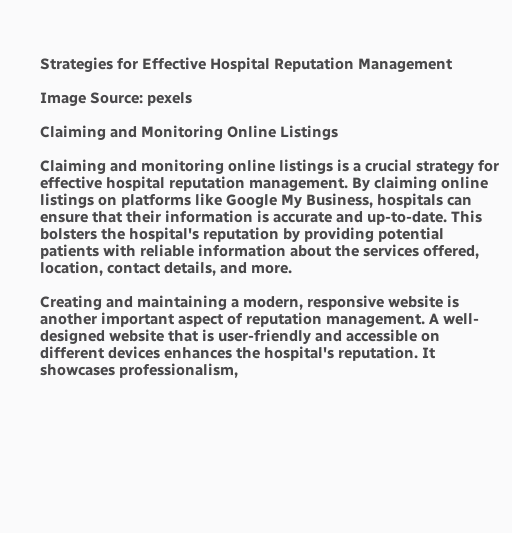Strategies for Effective Hospital Reputation Management

Image Source: pexels

Claiming and Monitoring Online Listings

Claiming and monitoring online listings is a crucial strategy for effective hospital reputation management. By claiming online listings on platforms like Google My Business, hospitals can ensure that their information is accurate and up-to-date. This bolsters the hospital's reputation by providing potential patients with reliable information about the services offered, location, contact details, and more.

Creating and maintaining a modern, responsive website is another important aspect of reputation management. A well-designed website that is user-friendly and accessible on different devices enhances the hospital's reputation. It showcases professionalism,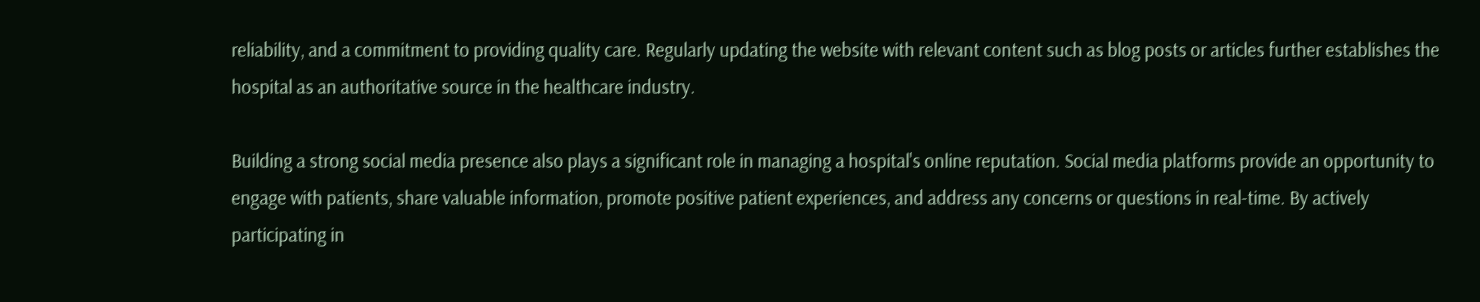reliability, and a commitment to providing quality care. Regularly updating the website with relevant content such as blog posts or articles further establishes the hospital as an authoritative source in the healthcare industry.

Building a strong social media presence also plays a significant role in managing a hospital's online reputation. Social media platforms provide an opportunity to engage with patients, share valuable information, promote positive patient experiences, and address any concerns or questions in real-time. By actively participating in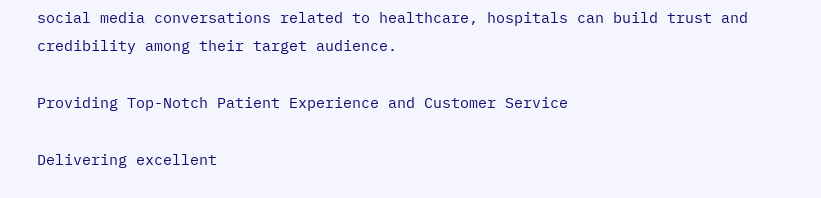social media conversations related to healthcare, hospitals can build trust and credibility among their target audience.

Providing Top-Notch Patient Experience and Customer Service

Delivering excellent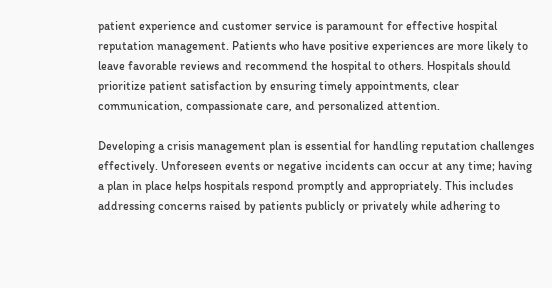patient experience and customer service is paramount for effective hospital reputation management. Patients who have positive experiences are more likely to leave favorable reviews and recommend the hospital to others. Hospitals should prioritize patient satisfaction by ensuring timely appointments, clear communication, compassionate care, and personalized attention.

Developing a crisis management plan is essential for handling reputation challenges effectively. Unforeseen events or negative incidents can occur at any time; having a plan in place helps hospitals respond promptly and appropriately. This includes addressing concerns raised by patients publicly or privately while adhering to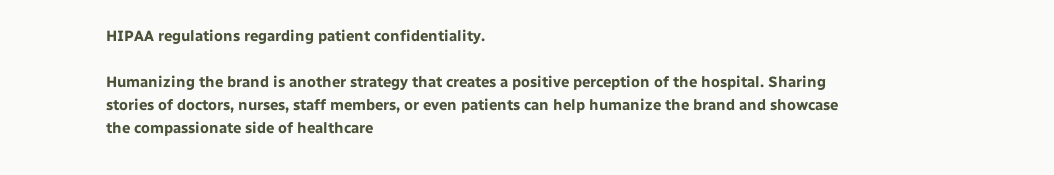HIPAA regulations regarding patient confidentiality.

Humanizing the brand is another strategy that creates a positive perception of the hospital. Sharing stories of doctors, nurses, staff members, or even patients can help humanize the brand and showcase the compassionate side of healthcare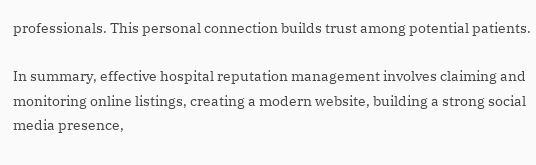professionals. This personal connection builds trust among potential patients.

In summary, effective hospital reputation management involves claiming and monitoring online listings, creating a modern website, building a strong social media presence,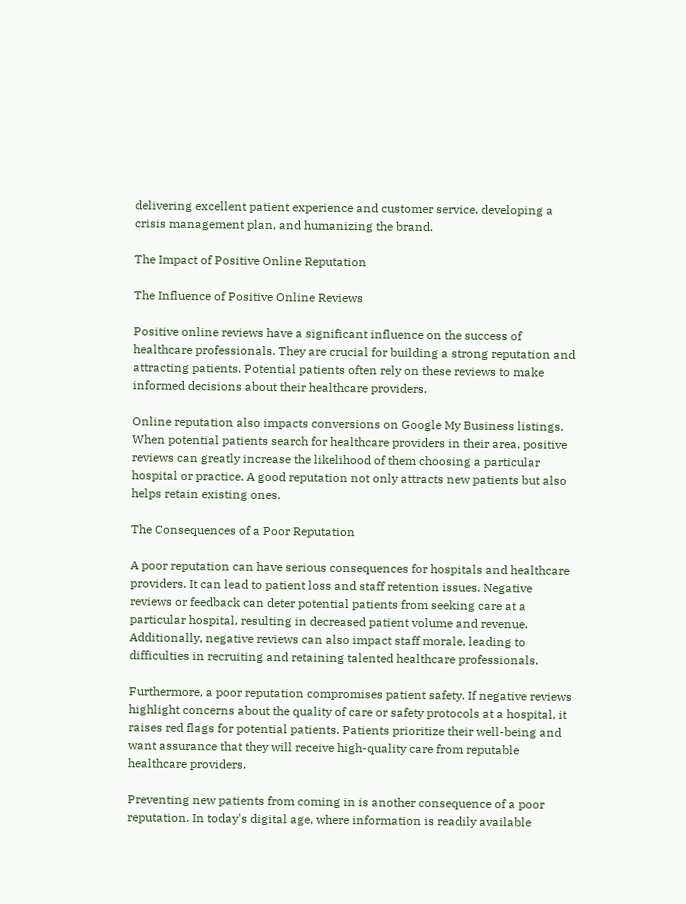delivering excellent patient experience and customer service, developing a crisis management plan, and humanizing the brand.

The Impact of Positive Online Reputation

The Influence of Positive Online Reviews

Positive online reviews have a significant influence on the success of healthcare professionals. They are crucial for building a strong reputation and attracting patients. Potential patients often rely on these reviews to make informed decisions about their healthcare providers.

Online reputation also impacts conversions on Google My Business listings. When potential patients search for healthcare providers in their area, positive reviews can greatly increase the likelihood of them choosing a particular hospital or practice. A good reputation not only attracts new patients but also helps retain existing ones.

The Consequences of a Poor Reputation

A poor reputation can have serious consequences for hospitals and healthcare providers. It can lead to patient loss and staff retention issues. Negative reviews or feedback can deter potential patients from seeking care at a particular hospital, resulting in decreased patient volume and revenue. Additionally, negative reviews can also impact staff morale, leading to difficulties in recruiting and retaining talented healthcare professionals.

Furthermore, a poor reputation compromises patient safety. If negative reviews highlight concerns about the quality of care or safety protocols at a hospital, it raises red flags for potential patients. Patients prioritize their well-being and want assurance that they will receive high-quality care from reputable healthcare providers.

Preventing new patients from coming in is another consequence of a poor reputation. In today's digital age, where information is readily available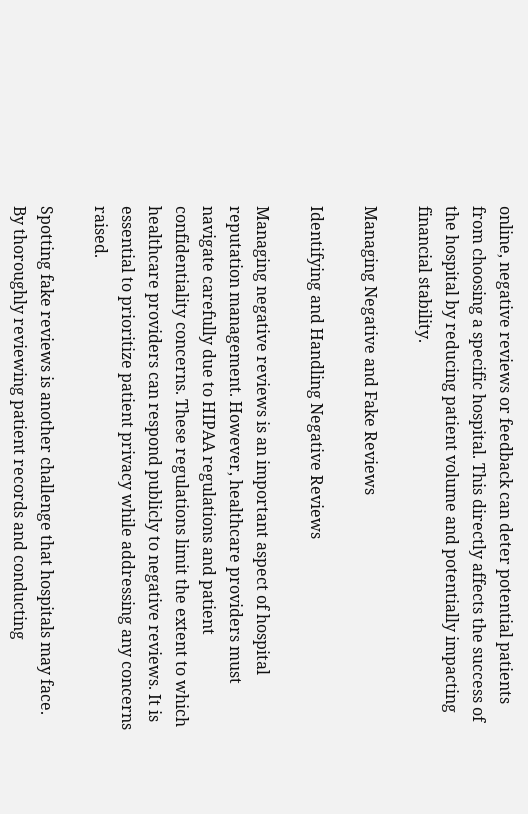online, negative reviews or feedback can deter potential patients from choosing a specific hospital. This directly affects the success of the hospital by reducing patient volume and potentially impacting financial stability.

Managing Negative and Fake Reviews

Identifying and Handling Negative Reviews

Managing negative reviews is an important aspect of hospital reputation management. However, healthcare providers must navigate carefully due to HIPAA regulations and patient confidentiality concerns. These regulations limit the extent to which healthcare providers can respond publicly to negative reviews. It is essential to prioritize patient privacy while addressing any concerns raised.

Spotting fake reviews is another challenge that hospitals may face. By thoroughly reviewing patient records and conducting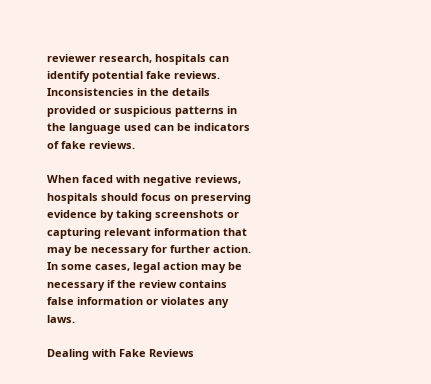reviewer research, hospitals can identify potential fake reviews. Inconsistencies in the details provided or suspicious patterns in the language used can be indicators of fake reviews.

When faced with negative reviews, hospitals should focus on preserving evidence by taking screenshots or capturing relevant information that may be necessary for further action. In some cases, legal action may be necessary if the review contains false information or violates any laws.

Dealing with Fake Reviews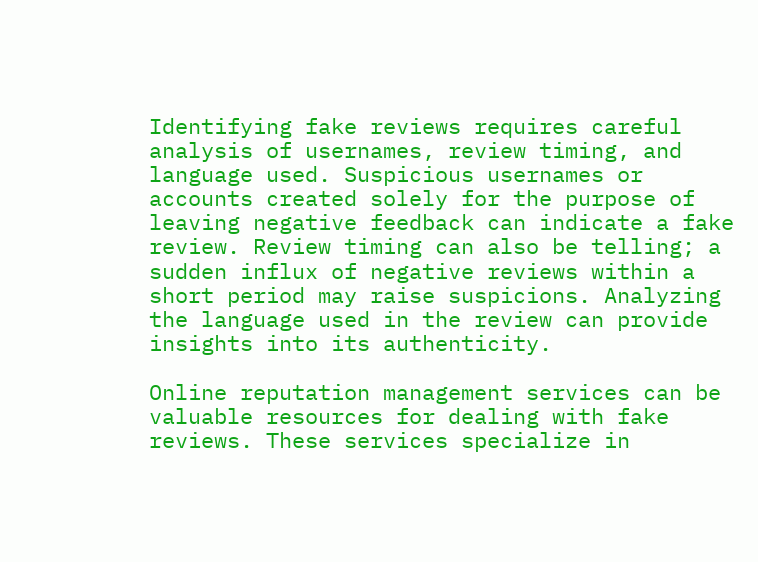Identifying fake reviews requires careful analysis of usernames, review timing, and language used. Suspicious usernames or accounts created solely for the purpose of leaving negative feedback can indicate a fake review. Review timing can also be telling; a sudden influx of negative reviews within a short period may raise suspicions. Analyzing the language used in the review can provide insights into its authenticity.

Online reputation management services can be valuable resources for dealing with fake reviews. These services specialize in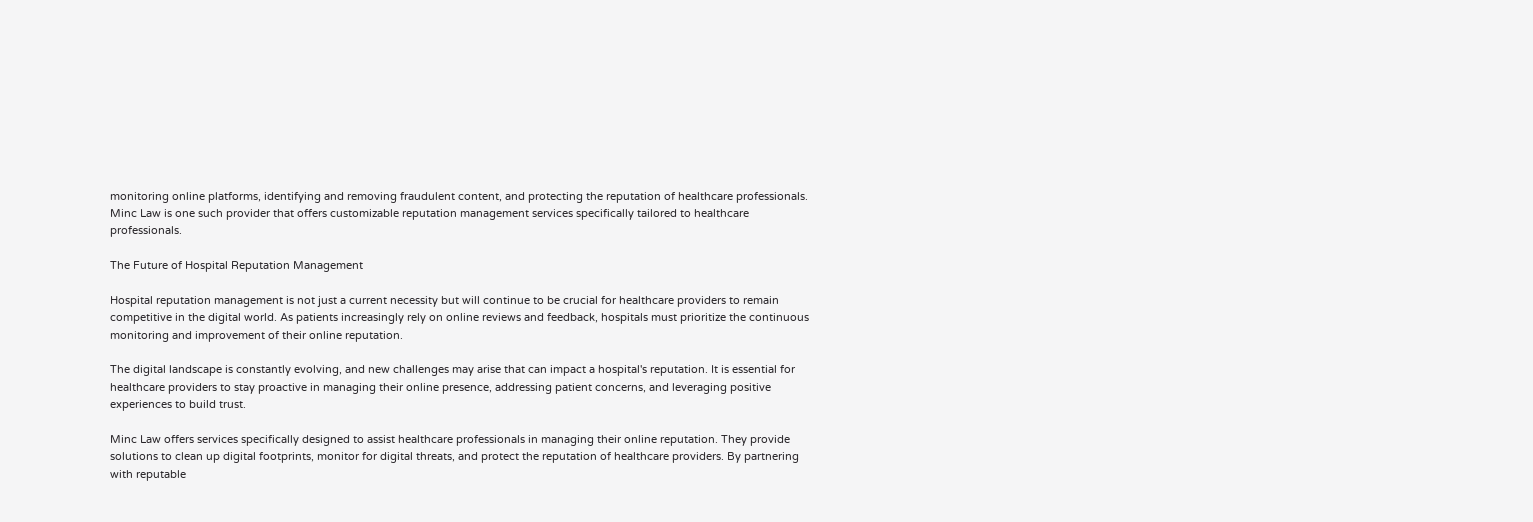monitoring online platforms, identifying and removing fraudulent content, and protecting the reputation of healthcare professionals. Minc Law is one such provider that offers customizable reputation management services specifically tailored to healthcare professionals.

The Future of Hospital Reputation Management

Hospital reputation management is not just a current necessity but will continue to be crucial for healthcare providers to remain competitive in the digital world. As patients increasingly rely on online reviews and feedback, hospitals must prioritize the continuous monitoring and improvement of their online reputation.

The digital landscape is constantly evolving, and new challenges may arise that can impact a hospital's reputation. It is essential for healthcare providers to stay proactive in managing their online presence, addressing patient concerns, and leveraging positive experiences to build trust.

Minc Law offers services specifically designed to assist healthcare professionals in managing their online reputation. They provide solutions to clean up digital footprints, monitor for digital threats, and protect the reputation of healthcare providers. By partnering with reputable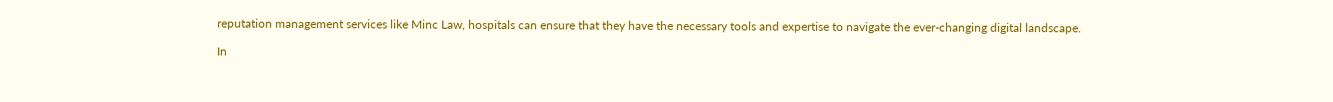reputation management services like Minc Law, hospitals can ensure that they have the necessary tools and expertise to navigate the ever-changing digital landscape.

In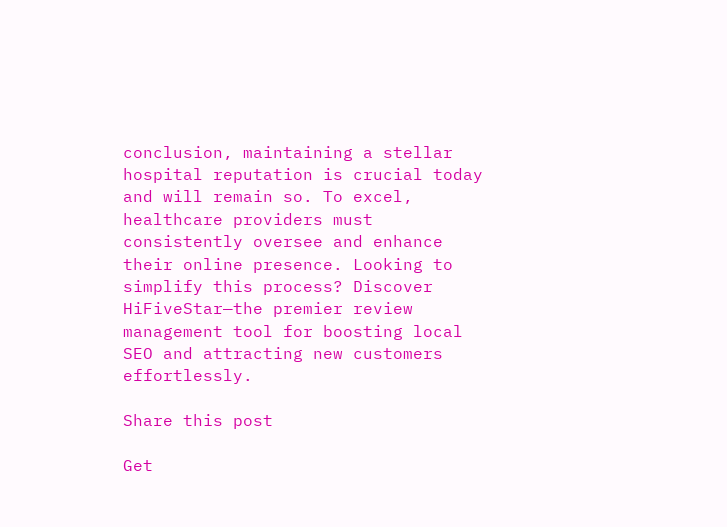conclusion, maintaining a stellar hospital reputation is crucial today and will remain so. To excel, healthcare providers must consistently oversee and enhance their online presence. Looking to simplify this process? Discover HiFiveStar—the premier review management tool for boosting local SEO and attracting new customers effortlessly.

Share this post

Get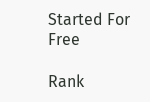Started For Free

Rank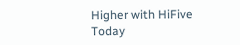Higher with HiFive Today